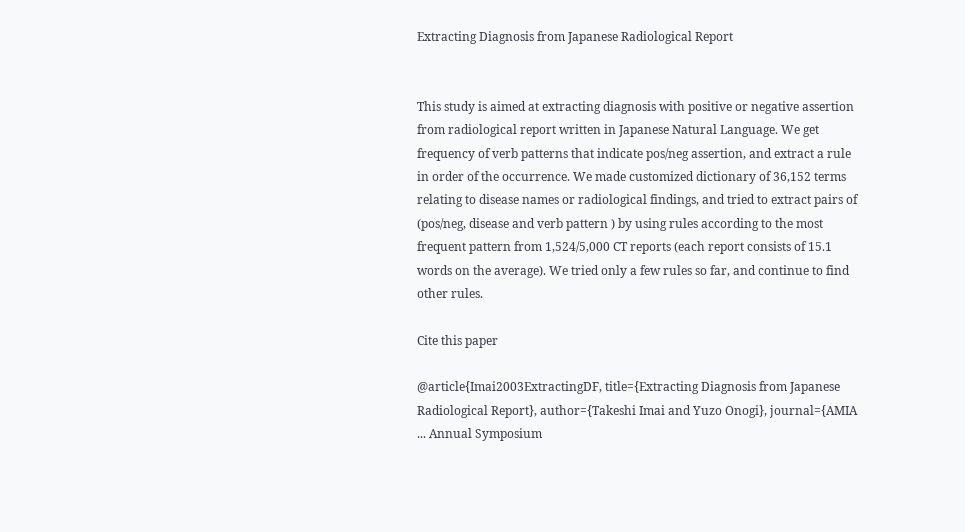Extracting Diagnosis from Japanese Radiological Report


This study is aimed at extracting diagnosis with positive or negative assertion from radiological report written in Japanese Natural Language. We get frequency of verb patterns that indicate pos/neg assertion, and extract a rule in order of the occurrence. We made customized dictionary of 36,152 terms relating to disease names or radiological findings, and tried to extract pairs of (pos/neg, disease and verb pattern ) by using rules according to the most frequent pattern from 1,524/5,000 CT reports (each report consists of 15.1 words on the average). We tried only a few rules so far, and continue to find other rules.

Cite this paper

@article{Imai2003ExtractingDF, title={Extracting Diagnosis from Japanese Radiological Report}, author={Takeshi Imai and Yuzo Onogi}, journal={AMIA ... Annual Symposium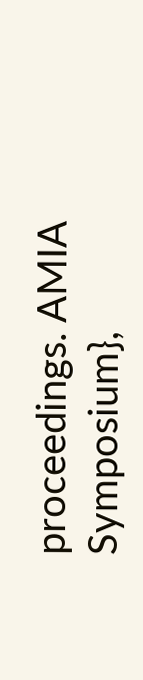proceedings. AMIA Symposium},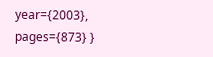year={2003}, pages={873} }